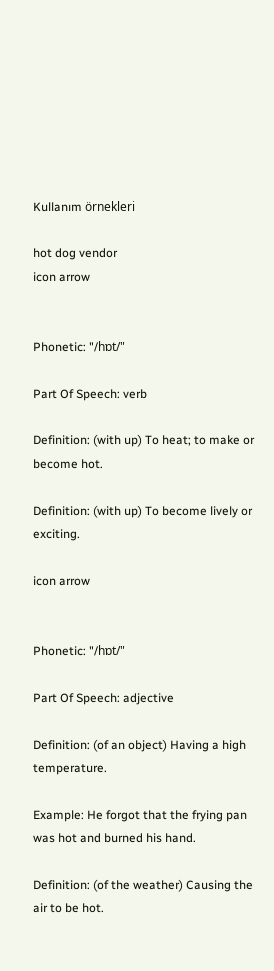Kullanım örnekleri

hot dog vendor
icon arrow


Phonetic: "/hɒt/"

Part Of Speech: verb

Definition: (with up) To heat; to make or become hot.

Definition: (with up) To become lively or exciting.

icon arrow


Phonetic: "/hɒt/"

Part Of Speech: adjective

Definition: (of an object) Having a high temperature.

Example: He forgot that the frying pan was hot and burned his hand.

Definition: (of the weather) Causing the air to be hot.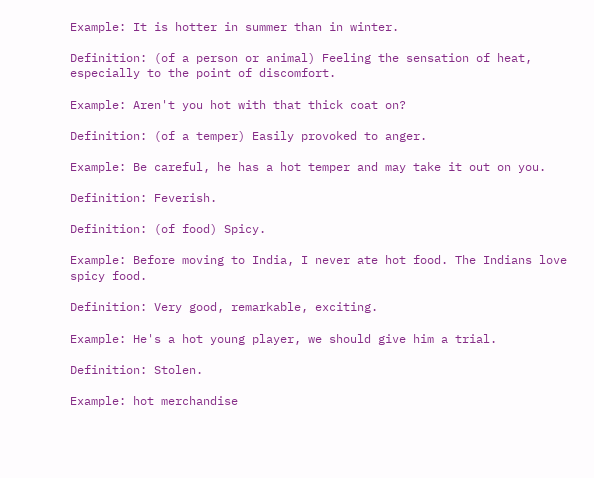Example: It is hotter in summer than in winter.

Definition: (of a person or animal) Feeling the sensation of heat, especially to the point of discomfort.

Example: Aren't you hot with that thick coat on?

Definition: (of a temper) Easily provoked to anger.

Example: Be careful, he has a hot temper and may take it out on you.

Definition: Feverish.

Definition: (of food) Spicy.

Example: Before moving to India, I never ate hot food. The Indians love spicy food.

Definition: Very good, remarkable, exciting.

Example: He's a hot young player, we should give him a trial.

Definition: Stolen.

Example: hot merchandise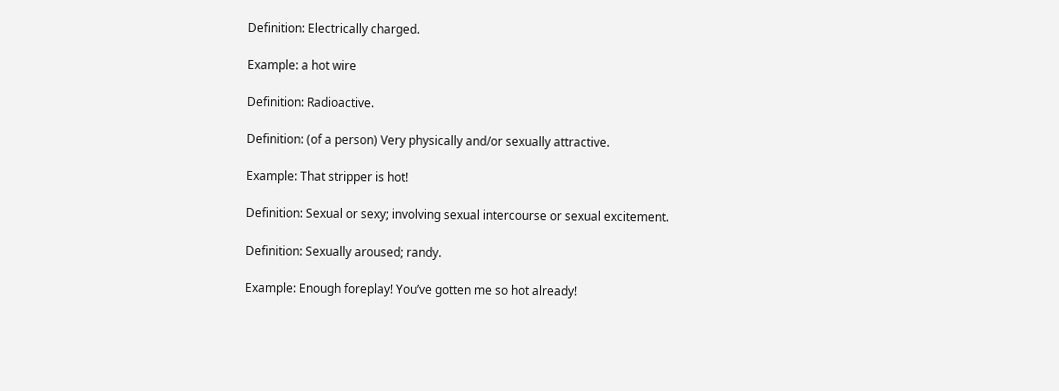Definition: Electrically charged.

Example: a hot wire

Definition: Radioactive.

Definition: (of a person) Very physically and/or sexually attractive.

Example: That stripper is hot!

Definition: Sexual or sexy; involving sexual intercourse or sexual excitement.

Definition: Sexually aroused; randy.

Example: Enough foreplay! You’ve gotten me so hot already!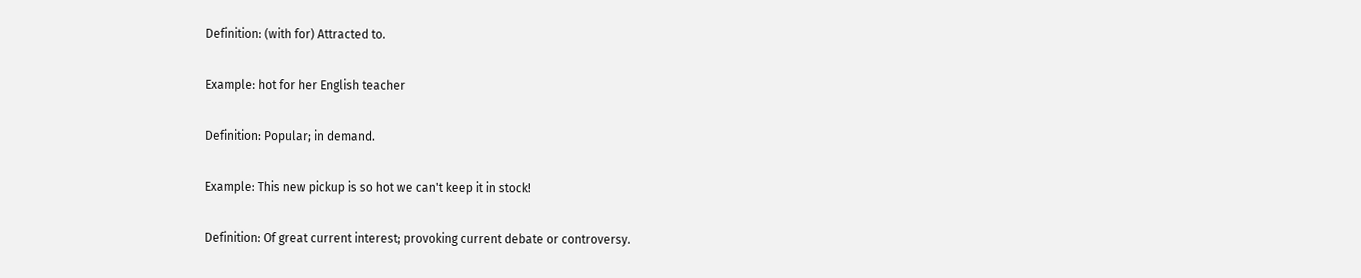Definition: (with for) Attracted to.

Example: hot for her English teacher

Definition: Popular; in demand.

Example: This new pickup is so hot we can't keep it in stock!

Definition: Of great current interest; provoking current debate or controversy.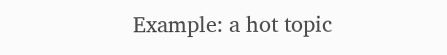Example: a hot topic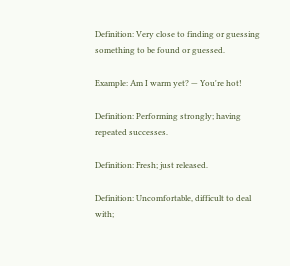Definition: Very close to finding or guessing something to be found or guessed.

Example: Am I warm yet? — You're hot!

Definition: Performing strongly; having repeated successes.

Definition: Fresh; just released.

Definition: Uncomfortable, difficult to deal with;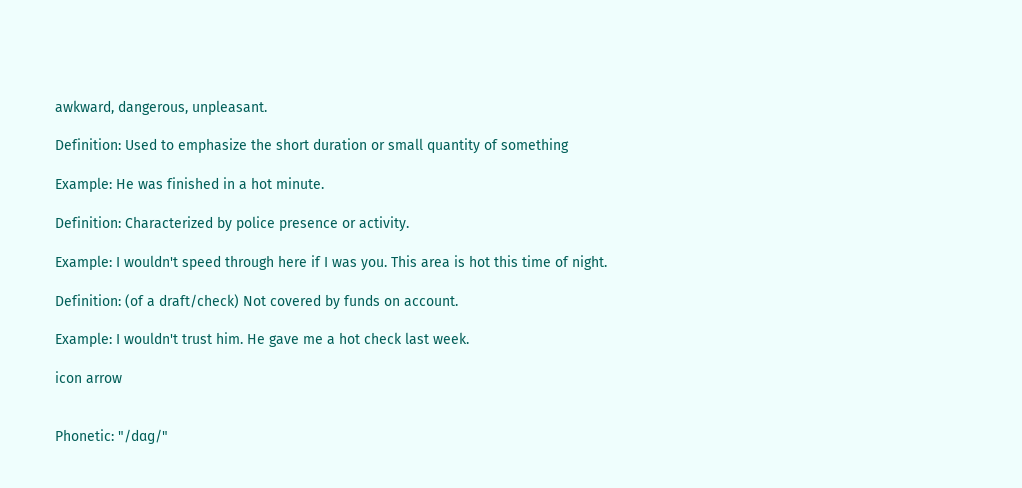awkward, dangerous, unpleasant.

Definition: Used to emphasize the short duration or small quantity of something

Example: He was finished in a hot minute.

Definition: Characterized by police presence or activity.

Example: I wouldn't speed through here if I was you. This area is hot this time of night.

Definition: (of a draft/check) Not covered by funds on account.

Example: I wouldn't trust him. He gave me a hot check last week.

icon arrow


Phonetic: "/dɑɡ/"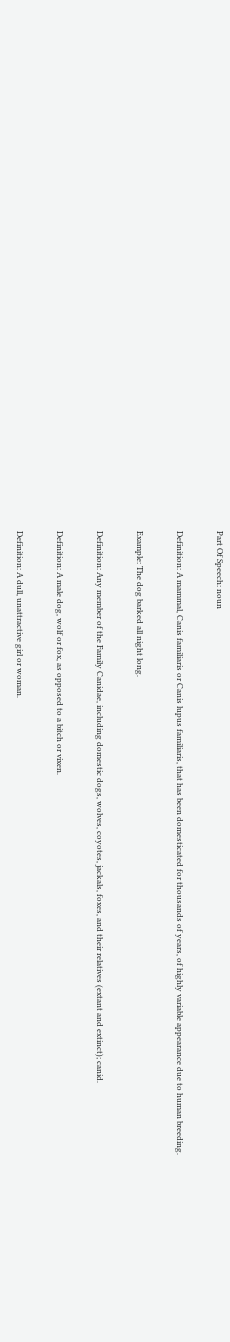Part Of Speech: noun

Definition: A mammal, Canis familiaris or Canis lupus familiaris, that has been domesticated for thousands of years, of highly variable appearance due to human breeding.

Example: The dog barked all night long.

Definition: Any member of the Family Canidae, including domestic dogs, wolves, coyotes, jackals, foxes, and their relatives (extant and extinct); canid.

Definition: A male dog, wolf or fox, as opposed to a bitch or vixen.

Definition: A dull, unattractive girl or woman.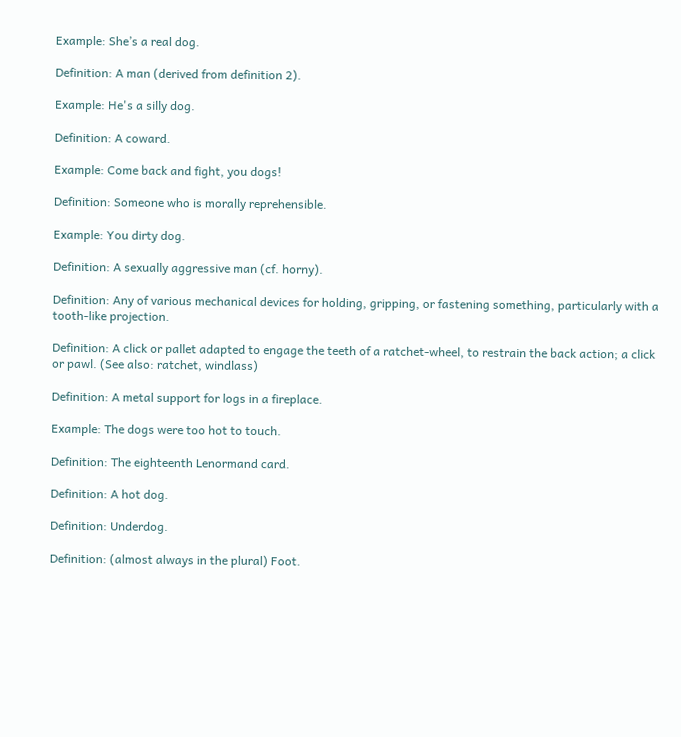Example: She’s a real dog.

Definition: A man (derived from definition 2).

Example: He's a silly dog.

Definition: A coward.

Example: Come back and fight, you dogs!

Definition: Someone who is morally reprehensible.

Example: You dirty dog.

Definition: A sexually aggressive man (cf. horny).

Definition: Any of various mechanical devices for holding, gripping, or fastening something, particularly with a tooth-like projection.

Definition: A click or pallet adapted to engage the teeth of a ratchet-wheel, to restrain the back action; a click or pawl. (See also: ratchet, windlass)

Definition: A metal support for logs in a fireplace.

Example: The dogs were too hot to touch.

Definition: The eighteenth Lenormand card.

Definition: A hot dog.

Definition: Underdog.

Definition: (almost always in the plural) Foot.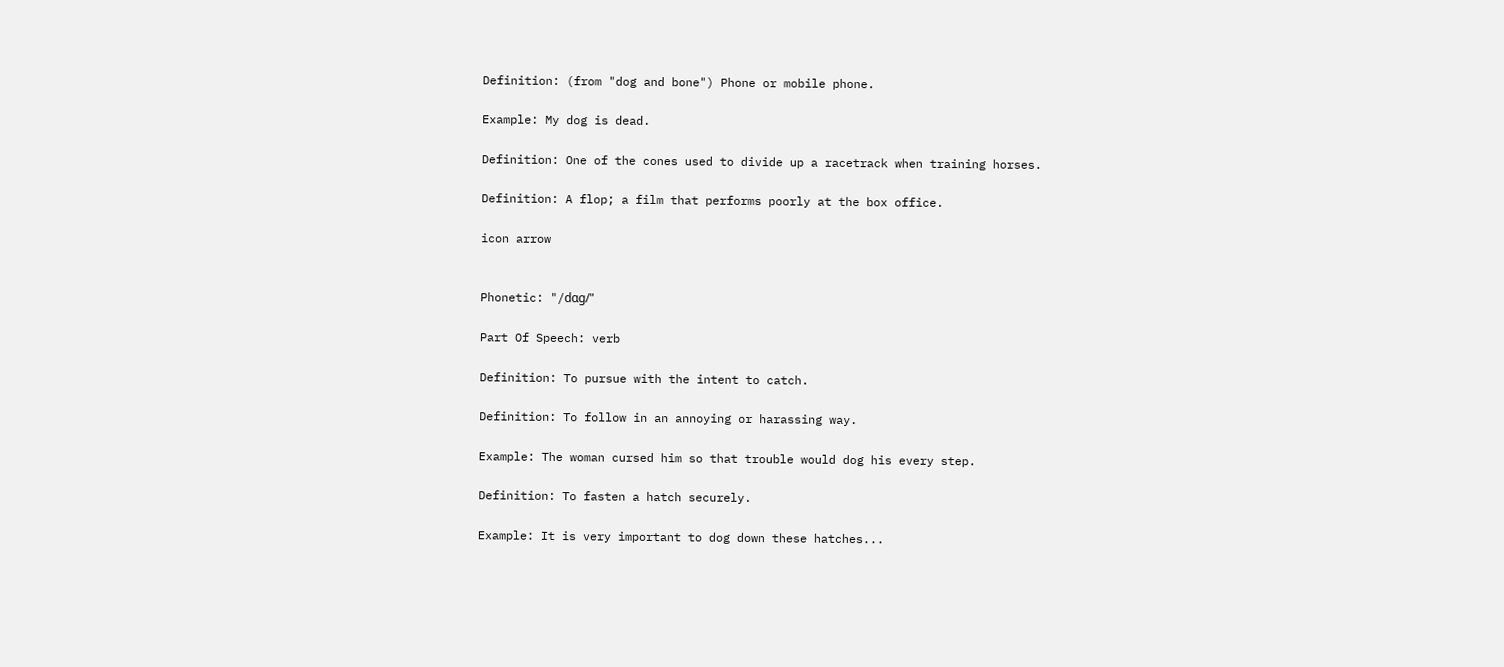Definition: (from "dog and bone") Phone or mobile phone.

Example: My dog is dead.

Definition: One of the cones used to divide up a racetrack when training horses.

Definition: A flop; a film that performs poorly at the box office.

icon arrow


Phonetic: "/dɑɡ/"

Part Of Speech: verb

Definition: To pursue with the intent to catch.

Definition: To follow in an annoying or harassing way.

Example: The woman cursed him so that trouble would dog his every step.

Definition: To fasten a hatch securely.

Example: It is very important to dog down these hatches...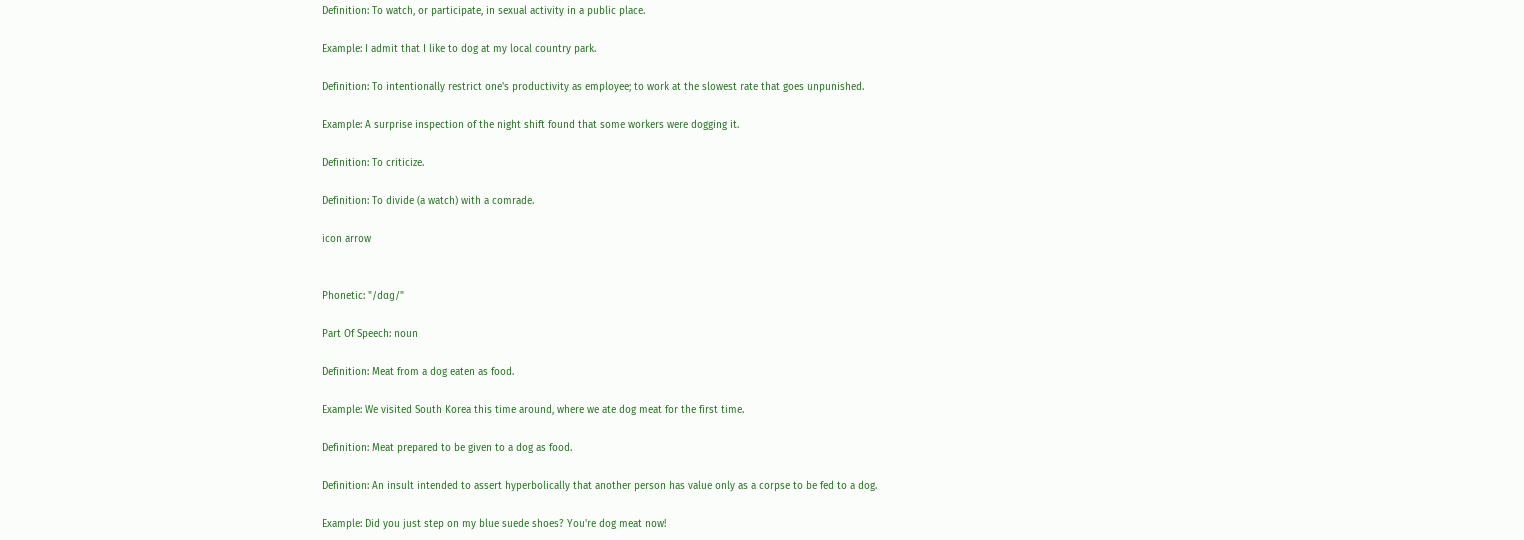Definition: To watch, or participate, in sexual activity in a public place.

Example: I admit that I like to dog at my local country park.

Definition: To intentionally restrict one's productivity as employee; to work at the slowest rate that goes unpunished.

Example: A surprise inspection of the night shift found that some workers were dogging it.

Definition: To criticize.

Definition: To divide (a watch) with a comrade.

icon arrow


Phonetic: "/dɑɡ/"

Part Of Speech: noun

Definition: Meat from a dog eaten as food.

Example: We visited South Korea this time around, where we ate dog meat for the first time.

Definition: Meat prepared to be given to a dog as food.

Definition: An insult intended to assert hyperbolically that another person has value only as a corpse to be fed to a dog.

Example: Did you just step on my blue suede shoes? You're dog meat now!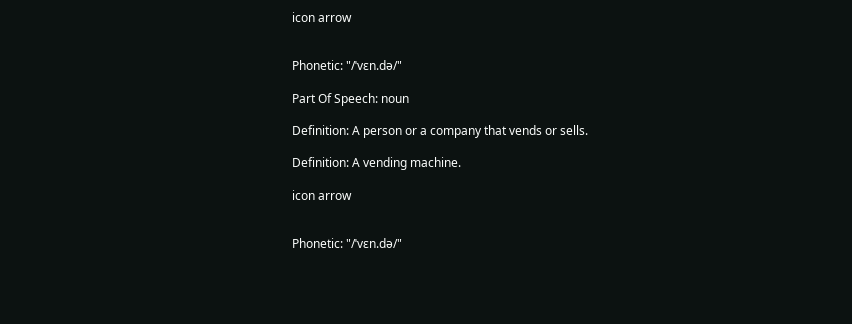icon arrow


Phonetic: "/ˈvɛn.də/"

Part Of Speech: noun

Definition: A person or a company that vends or sells.

Definition: A vending machine.

icon arrow


Phonetic: "/ˈvɛn.də/"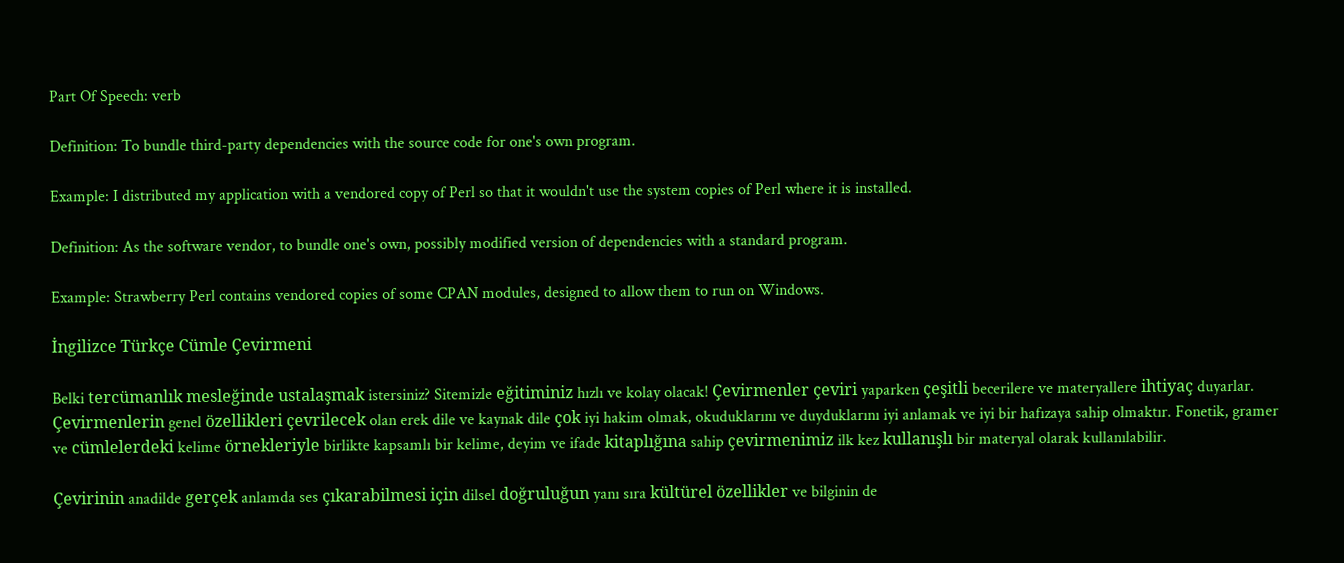Part Of Speech: verb

Definition: To bundle third-party dependencies with the source code for one's own program.

Example: I distributed my application with a vendored copy of Perl so that it wouldn't use the system copies of Perl where it is installed.

Definition: As the software vendor, to bundle one's own, possibly modified version of dependencies with a standard program.

Example: Strawberry Perl contains vendored copies of some CPAN modules, designed to allow them to run on Windows.

İngilizce Türkçe Cümle Çevirmeni

Belki tercümanlık mesleğinde ustalaşmak istersiniz? Sitemizle eğitiminiz hızlı ve kolay olacak! Çevirmenler çeviri yaparken çeşitli becerilere ve materyallere ihtiyaç duyarlar. Çevirmenlerin genel özellikleri çevrilecek olan erek dile ve kaynak dile çok iyi hakim olmak, okuduklarını ve duyduklarını iyi anlamak ve iyi bir hafızaya sahip olmaktır. Fonetik, gramer ve cümlelerdeki kelime örnekleriyle birlikte kapsamlı bir kelime, deyim ve ifade kitaplığına sahip çevirmenimiz ilk kez kullanışlı bir materyal olarak kullanılabilir.

Çevirinin anadilde gerçek anlamda ses çıkarabilmesi için dilsel doğruluğun yanı sıra kültürel özellikler ve bilginin de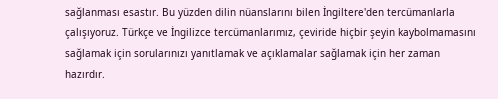sağlanması esastır. Bu yüzden dilin nüanslarını bilen İngiltere'den tercümanlarla çalışıyoruz. Türkçe ve İngilizce tercümanlarımız, çeviride hiçbir şeyin kaybolmamasını sağlamak için sorularınızı yanıtlamak ve açıklamalar sağlamak için her zaman hazırdır.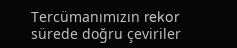Tercümanımızın rekor sürede doğru çeviriler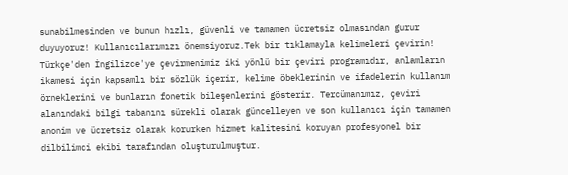sunabilmesinden ve bunun hızlı, güvenli ve tamamen ücretsiz olmasından gurur duyuyoruz! Kullanıcılarımızı önemsiyoruz.Tek bir tıklamayla kelimeleri çevirin! Türkçe'den İngilizce'ye çevirmenimiz iki yönlü bir çeviri programıdır, anlamların ikamesi için kapsamlı bir sözlük içerir, kelime öbeklerinin ve ifadelerin kullanım örneklerini ve bunların fonetik bileşenlerini gösterir. Tercümanımız, çeviri alanındaki bilgi tabanını sürekli olarak güncelleyen ve son kullanıcı için tamamen anonim ve ücretsiz olarak korurken hizmet kalitesini koruyan profesyonel bir dilbilimci ekibi tarafından oluşturulmuştur.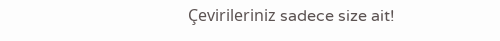Çevirileriniz sadece size ait!